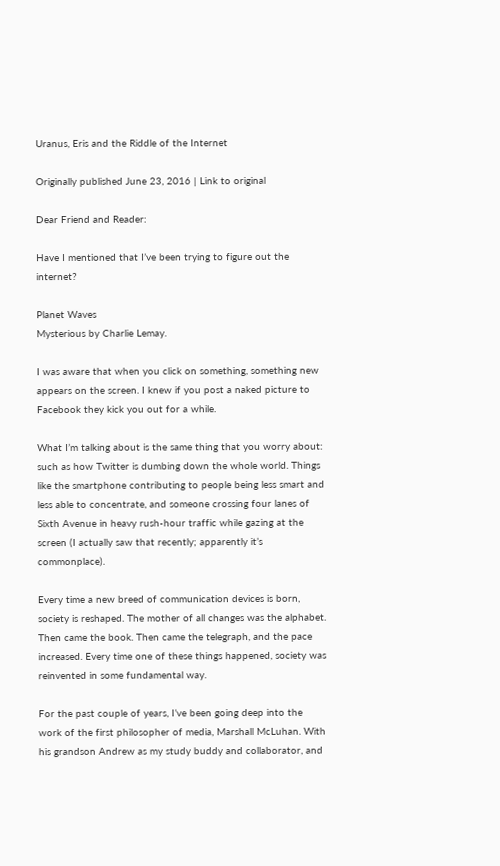Uranus, Eris and the Riddle of the Internet

Originally published June 23, 2016 | Link to original

Dear Friend and Reader:

Have I mentioned that I’ve been trying to figure out the internet?

Planet Waves
Mysterious by Charlie Lemay.

I was aware that when you click on something, something new appears on the screen. I knew if you post a naked picture to Facebook they kick you out for a while.

What I’m talking about is the same thing that you worry about: such as how Twitter is dumbing down the whole world. Things like the smartphone contributing to people being less smart and less able to concentrate, and someone crossing four lanes of Sixth Avenue in heavy rush-hour traffic while gazing at the screen (I actually saw that recently; apparently it’s commonplace).

Every time a new breed of communication devices is born, society is reshaped. The mother of all changes was the alphabet. Then came the book. Then came the telegraph, and the pace increased. Every time one of these things happened, society was reinvented in some fundamental way.

For the past couple of years, I’ve been going deep into the work of the first philosopher of media, Marshall McLuhan. With his grandson Andrew as my study buddy and collaborator, and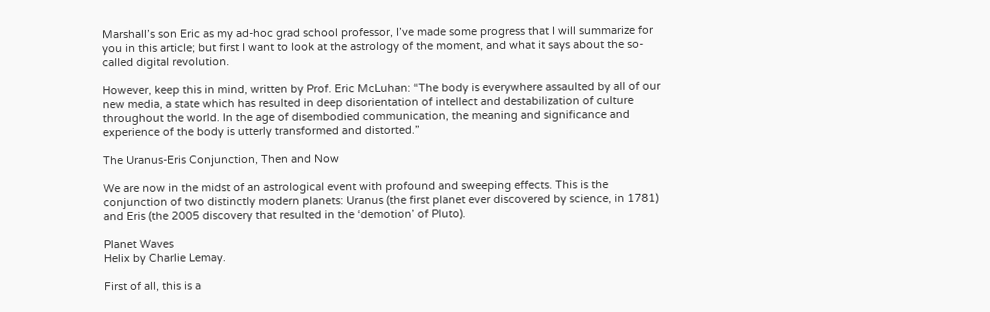Marshall’s son Eric as my ad-hoc grad school professor, I’ve made some progress that I will summarize for you in this article; but first I want to look at the astrology of the moment, and what it says about the so-called digital revolution.

However, keep this in mind, written by Prof. Eric McLuhan: “The body is everywhere assaulted by all of our new media, a state which has resulted in deep disorientation of intellect and destabilization of culture throughout the world. In the age of disembodied communication, the meaning and significance and experience of the body is utterly transformed and distorted.”

The Uranus-Eris Conjunction, Then and Now

We are now in the midst of an astrological event with profound and sweeping effects. This is the conjunction of two distinctly modern planets: Uranus (the first planet ever discovered by science, in 1781) and Eris (the 2005 discovery that resulted in the ‘demotion’ of Pluto).

Planet Waves
Helix by Charlie Lemay.

First of all, this is a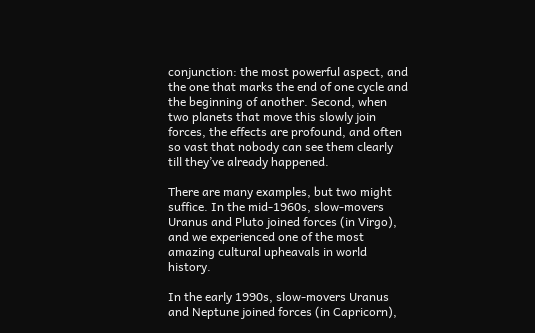conjunction: the most powerful aspect, and the one that marks the end of one cycle and the beginning of another. Second, when two planets that move this slowly join forces, the effects are profound, and often so vast that nobody can see them clearly till they’ve already happened.

There are many examples, but two might suffice. In the mid-1960s, slow-movers Uranus and Pluto joined forces (in Virgo), and we experienced one of the most amazing cultural upheavals in world history.

In the early 1990s, slow-movers Uranus and Neptune joined forces (in Capricorn),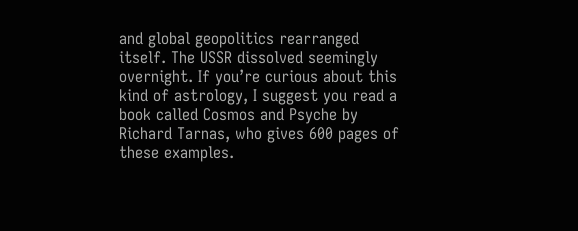and global geopolitics rearranged itself. The USSR dissolved seemingly overnight. If you’re curious about this kind of astrology, I suggest you read a book called Cosmos and Psyche by Richard Tarnas, who gives 600 pages of these examples.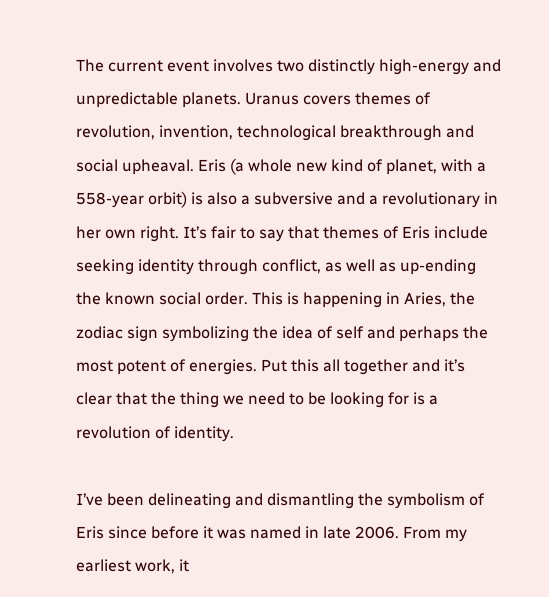The current event involves two distinctly high-energy and unpredictable planets. Uranus covers themes of revolution, invention, technological breakthrough and social upheaval. Eris (a whole new kind of planet, with a 558-year orbit) is also a subversive and a revolutionary in her own right. It’s fair to say that themes of Eris include seeking identity through conflict, as well as up-ending the known social order. This is happening in Aries, the zodiac sign symbolizing the idea of self and perhaps the most potent of energies. Put this all together and it’s clear that the thing we need to be looking for is a revolution of identity.

I’ve been delineating and dismantling the symbolism of Eris since before it was named in late 2006. From my earliest work, it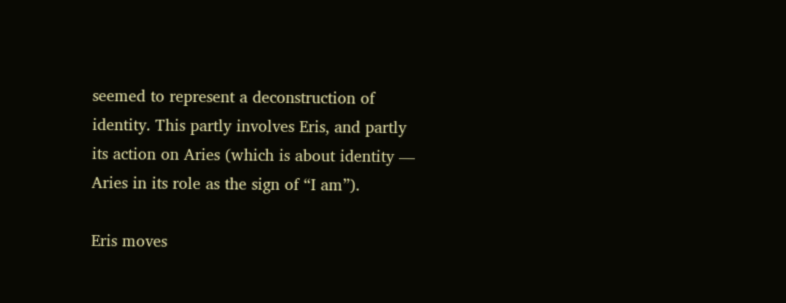seemed to represent a deconstruction of identity. This partly involves Eris, and partly its action on Aries (which is about identity — Aries in its role as the sign of “I am”).

Eris moves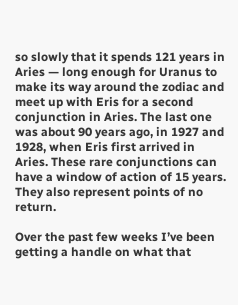so slowly that it spends 121 years in Aries — long enough for Uranus to make its way around the zodiac and meet up with Eris for a second conjunction in Aries. The last one was about 90 years ago, in 1927 and 1928, when Eris first arrived in Aries. These rare conjunctions can have a window of action of 15 years. They also represent points of no return.

Over the past few weeks I’ve been getting a handle on what that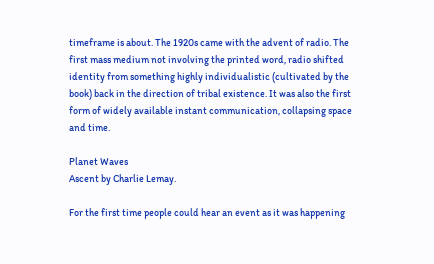timeframe is about. The 1920s came with the advent of radio. The first mass medium not involving the printed word, radio shifted identity from something highly individualistic (cultivated by the book) back in the direction of tribal existence. It was also the first form of widely available instant communication, collapsing space and time.

Planet Waves
Ascent by Charlie Lemay.

For the first time people could hear an event as it was happening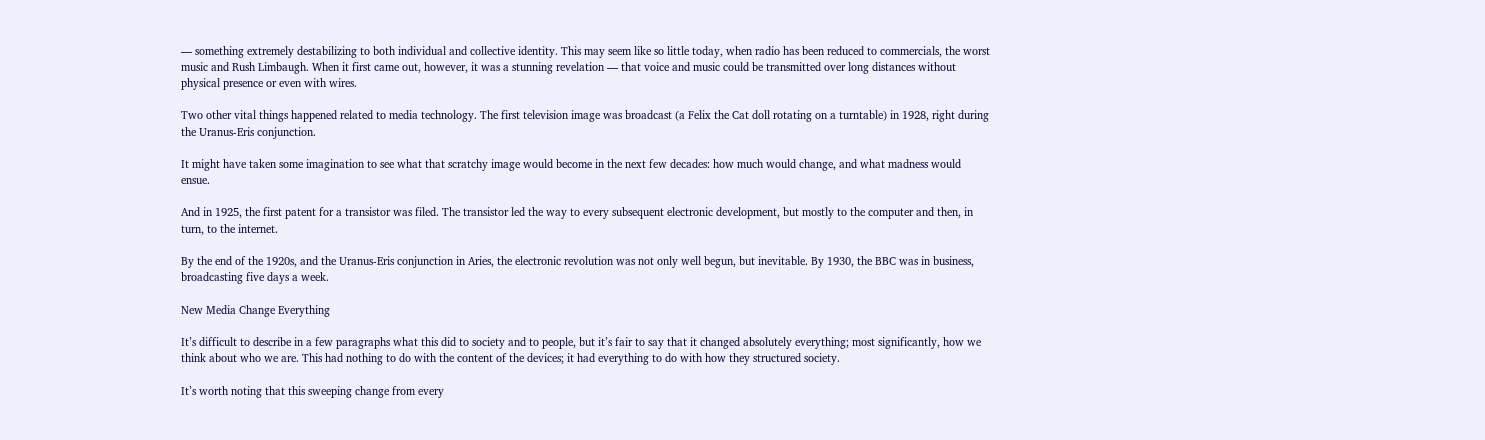— something extremely destabilizing to both individual and collective identity. This may seem like so little today, when radio has been reduced to commercials, the worst music and Rush Limbaugh. When it first came out, however, it was a stunning revelation — that voice and music could be transmitted over long distances without physical presence or even with wires.

Two other vital things happened related to media technology. The first television image was broadcast (a Felix the Cat doll rotating on a turntable) in 1928, right during the Uranus-Eris conjunction.

It might have taken some imagination to see what that scratchy image would become in the next few decades: how much would change, and what madness would ensue.

And in 1925, the first patent for a transistor was filed. The transistor led the way to every subsequent electronic development, but mostly to the computer and then, in turn, to the internet.

By the end of the 1920s, and the Uranus-Eris conjunction in Aries, the electronic revolution was not only well begun, but inevitable. By 1930, the BBC was in business, broadcasting five days a week.

New Media Change Everything

It’s difficult to describe in a few paragraphs what this did to society and to people, but it’s fair to say that it changed absolutely everything; most significantly, how we think about who we are. This had nothing to do with the content of the devices; it had everything to do with how they structured society.

It’s worth noting that this sweeping change from every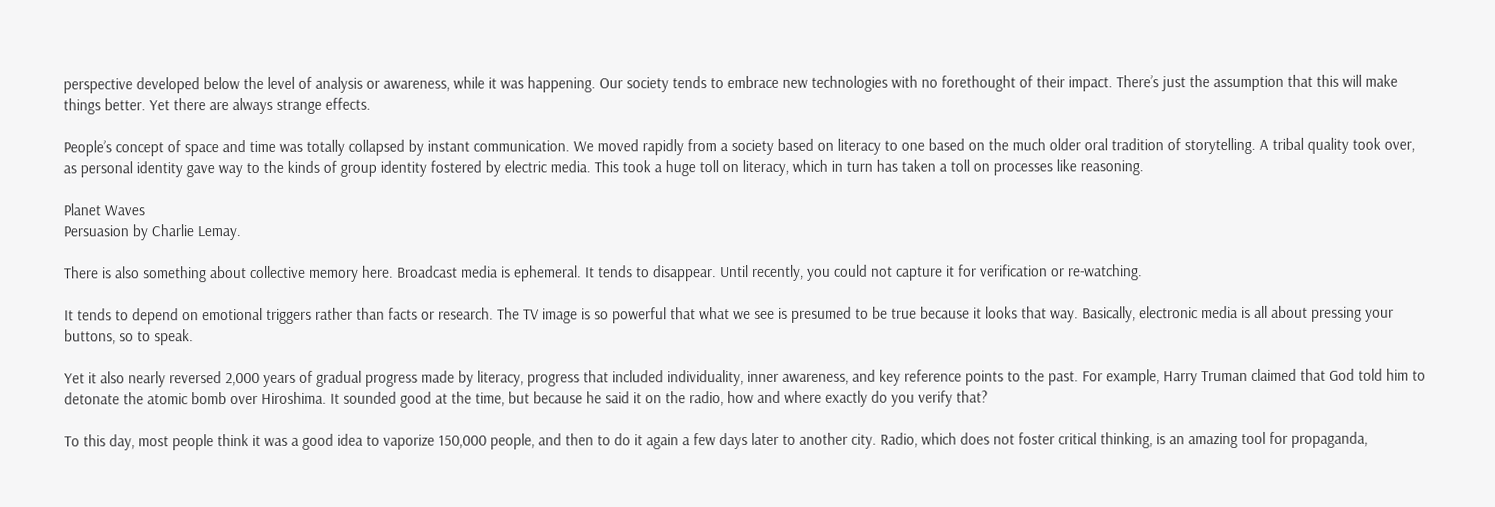perspective developed below the level of analysis or awareness, while it was happening. Our society tends to embrace new technologies with no forethought of their impact. There’s just the assumption that this will make things better. Yet there are always strange effects.

People’s concept of space and time was totally collapsed by instant communication. We moved rapidly from a society based on literacy to one based on the much older oral tradition of storytelling. A tribal quality took over, as personal identity gave way to the kinds of group identity fostered by electric media. This took a huge toll on literacy, which in turn has taken a toll on processes like reasoning.

Planet Waves
Persuasion by Charlie Lemay.

There is also something about collective memory here. Broadcast media is ephemeral. It tends to disappear. Until recently, you could not capture it for verification or re-watching.

It tends to depend on emotional triggers rather than facts or research. The TV image is so powerful that what we see is presumed to be true because it looks that way. Basically, electronic media is all about pressing your buttons, so to speak.

Yet it also nearly reversed 2,000 years of gradual progress made by literacy, progress that included individuality, inner awareness, and key reference points to the past. For example, Harry Truman claimed that God told him to detonate the atomic bomb over Hiroshima. It sounded good at the time, but because he said it on the radio, how and where exactly do you verify that?

To this day, most people think it was a good idea to vaporize 150,000 people, and then to do it again a few days later to another city. Radio, which does not foster critical thinking, is an amazing tool for propaganda,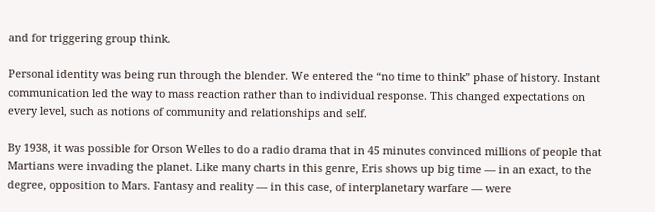and for triggering group think.

Personal identity was being run through the blender. We entered the “no time to think” phase of history. Instant communication led the way to mass reaction rather than to individual response. This changed expectations on every level, such as notions of community and relationships and self.

By 1938, it was possible for Orson Welles to do a radio drama that in 45 minutes convinced millions of people that Martians were invading the planet. Like many charts in this genre, Eris shows up big time — in an exact, to the degree, opposition to Mars. Fantasy and reality — in this case, of interplanetary warfare — were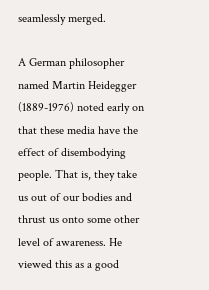seamlessly merged.

A German philosopher named Martin Heidegger (1889-1976) noted early on that these media have the effect of disembodying people. That is, they take us out of our bodies and thrust us onto some other level of awareness. He viewed this as a good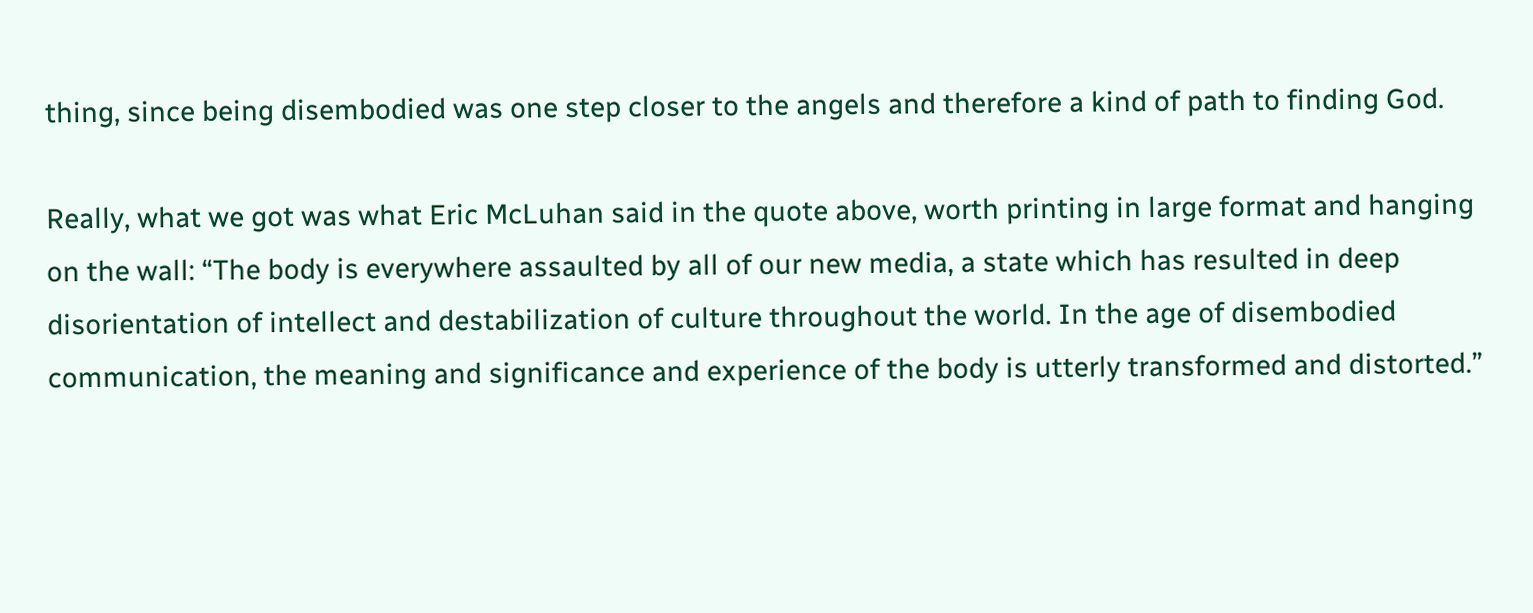thing, since being disembodied was one step closer to the angels and therefore a kind of path to finding God.

Really, what we got was what Eric McLuhan said in the quote above, worth printing in large format and hanging on the wall: “The body is everywhere assaulted by all of our new media, a state which has resulted in deep disorientation of intellect and destabilization of culture throughout the world. In the age of disembodied communication, the meaning and significance and experience of the body is utterly transformed and distorted.”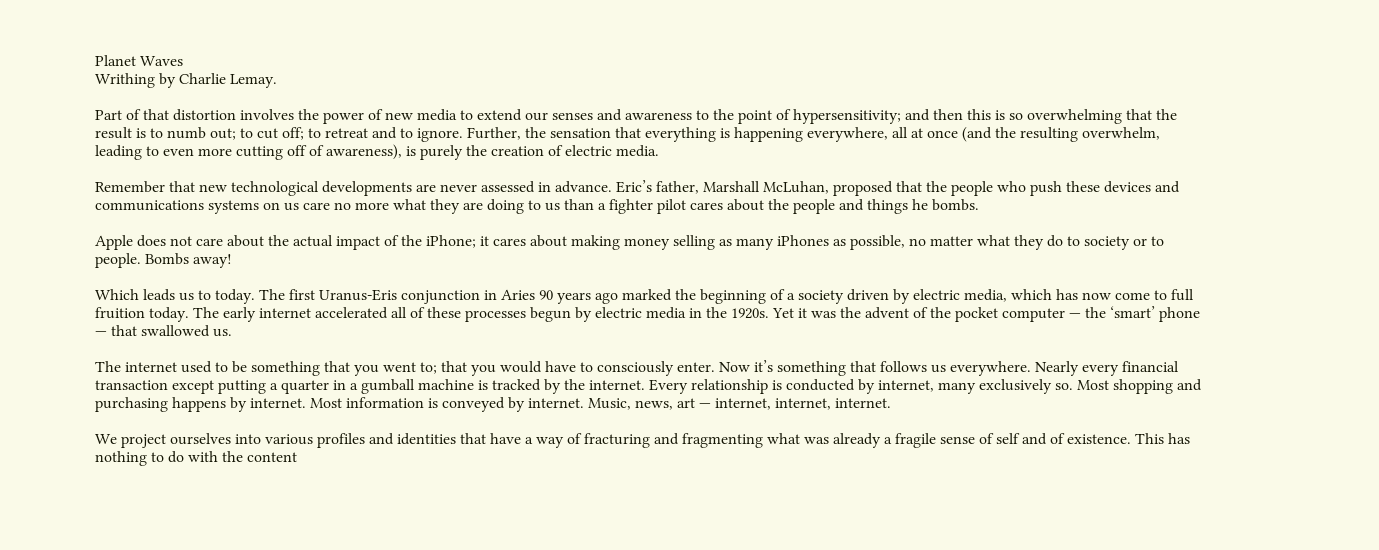Planet Waves
Writhing by Charlie Lemay.

Part of that distortion involves the power of new media to extend our senses and awareness to the point of hypersensitivity; and then this is so overwhelming that the result is to numb out; to cut off; to retreat and to ignore. Further, the sensation that everything is happening everywhere, all at once (and the resulting overwhelm, leading to even more cutting off of awareness), is purely the creation of electric media.

Remember that new technological developments are never assessed in advance. Eric’s father, Marshall McLuhan, proposed that the people who push these devices and communications systems on us care no more what they are doing to us than a fighter pilot cares about the people and things he bombs.

Apple does not care about the actual impact of the iPhone; it cares about making money selling as many iPhones as possible, no matter what they do to society or to people. Bombs away!

Which leads us to today. The first Uranus-Eris conjunction in Aries 90 years ago marked the beginning of a society driven by electric media, which has now come to full fruition today. The early internet accelerated all of these processes begun by electric media in the 1920s. Yet it was the advent of the pocket computer — the ‘smart’ phone — that swallowed us.

The internet used to be something that you went to; that you would have to consciously enter. Now it’s something that follows us everywhere. Nearly every financial transaction except putting a quarter in a gumball machine is tracked by the internet. Every relationship is conducted by internet, many exclusively so. Most shopping and purchasing happens by internet. Most information is conveyed by internet. Music, news, art — internet, internet, internet.

We project ourselves into various profiles and identities that have a way of fracturing and fragmenting what was already a fragile sense of self and of existence. This has nothing to do with the content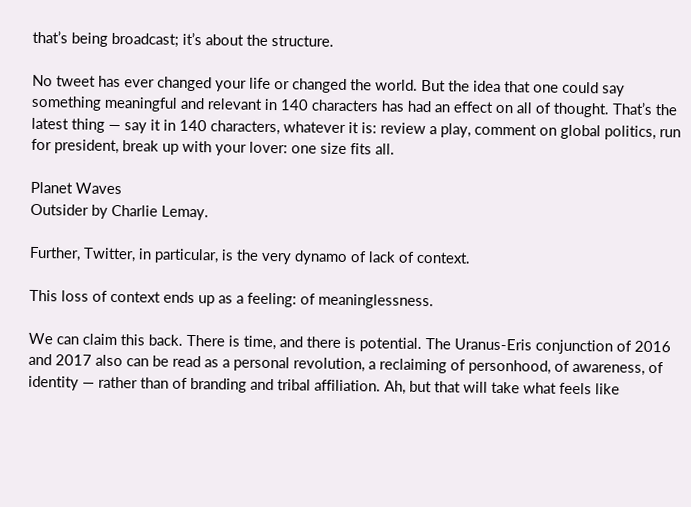that’s being broadcast; it’s about the structure.

No tweet has ever changed your life or changed the world. But the idea that one could say something meaningful and relevant in 140 characters has had an effect on all of thought. That’s the latest thing — say it in 140 characters, whatever it is: review a play, comment on global politics, run for president, break up with your lover: one size fits all.

Planet Waves
Outsider by Charlie Lemay.

Further, Twitter, in particular, is the very dynamo of lack of context.

This loss of context ends up as a feeling: of meaninglessness.

We can claim this back. There is time, and there is potential. The Uranus-Eris conjunction of 2016 and 2017 also can be read as a personal revolution, a reclaiming of personhood, of awareness, of identity — rather than of branding and tribal affiliation. Ah, but that will take what feels like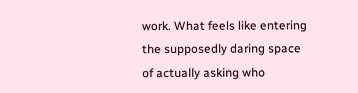work. What feels like entering the supposedly daring space of actually asking who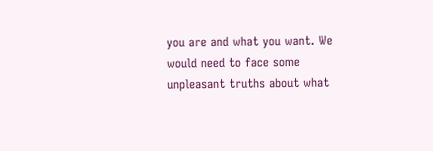you are and what you want. We would need to face some unpleasant truths about what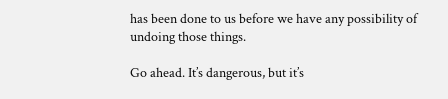has been done to us before we have any possibility of undoing those things.

Go ahead. It’s dangerous, but it’s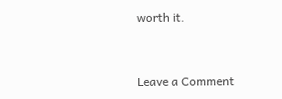worth it.


Leave a Comment